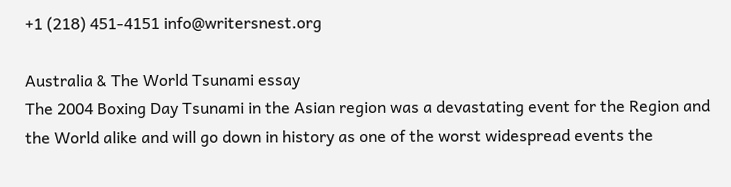+1 (218) 451-4151 info@writersnest.org

Australia & The World Tsunami essay
The 2004 Boxing Day Tsunami in the Asian region was a devastating event for the Region and the World alike and will go down in history as one of the worst widespread events the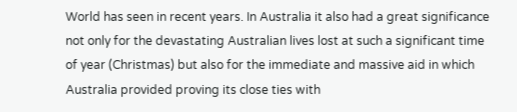World has seen in recent years. In Australia it also had a great significance not only for the devastating Australian lives lost at such a significant time of year (Christmas) but also for the immediate and massive aid in which Australia provided proving its close ties with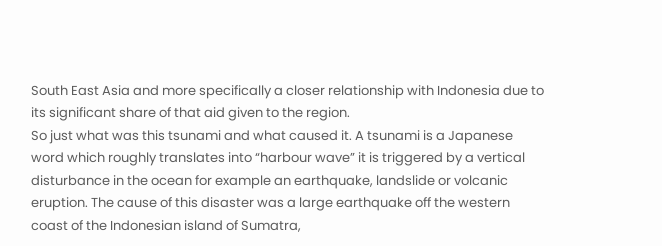South East Asia and more specifically a closer relationship with Indonesia due to its significant share of that aid given to the region.
So just what was this tsunami and what caused it. A tsunami is a Japanese word which roughly translates into “harbour wave” it is triggered by a vertical disturbance in the ocean for example an earthquake, landslide or volcanic eruption. The cause of this disaster was a large earthquake off the western coast of the Indonesian island of Sumatra,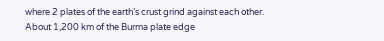where 2 plates of the earth’s crust grind against each other. About 1,200 km of the Burma plate edge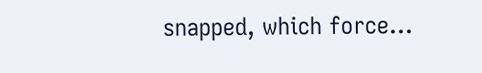snapped, which force…